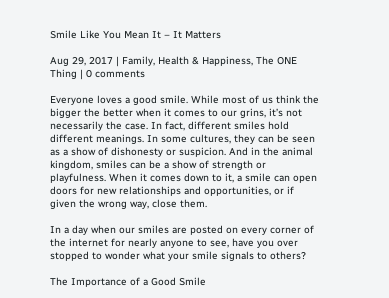Smile Like You Mean It – It Matters

Aug 29, 2017 | Family, Health & Happiness, The ONE Thing | 0 comments

Everyone loves a good smile. While most of us think the bigger the better when it comes to our grins, it’s not necessarily the case. In fact, different smiles hold different meanings. In some cultures, they can be seen as a show of dishonesty or suspicion. And in the animal kingdom, smiles can be a show of strength or playfulness. When it comes down to it, a smile can open doors for new relationships and opportunities, or if given the wrong way, close them.

In a day when our smiles are posted on every corner of the internet for nearly anyone to see, have you over stopped to wonder what your smile signals to others?

The Importance of a Good Smile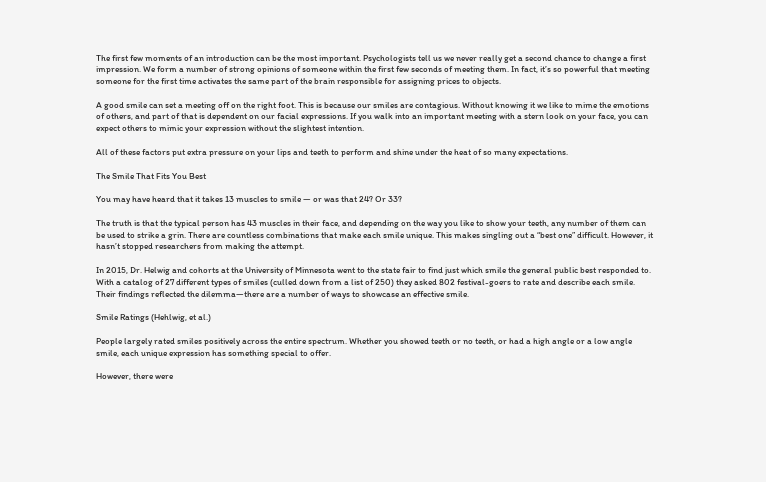The first few moments of an introduction can be the most important. Psychologists tell us we never really get a second chance to change a first impression. We form a number of strong opinions of someone within the first few seconds of meeting them. In fact, it’s so powerful that meeting someone for the first time activates the same part of the brain responsible for assigning prices to objects.

A good smile can set a meeting off on the right foot. This is because our smiles are contagious. Without knowing it we like to mime the emotions of others, and part of that is dependent on our facial expressions. If you walk into an important meeting with a stern look on your face, you can expect others to mimic your expression without the slightest intention.

All of these factors put extra pressure on your lips and teeth to perform and shine under the heat of so many expectations.

The Smile That Fits You Best

You may have heard that it takes 13 muscles to smile — or was that 24? Or 33?

The truth is that the typical person has 43 muscles in their face, and depending on the way you like to show your teeth, any number of them can be used to strike a grin. There are countless combinations that make each smile unique. This makes singling out a “best one” difficult. However, it hasn’t stopped researchers from making the attempt.

In 2015, Dr. Helwig and cohorts at the University of Minnesota went to the state fair to find just which smile the general public best responded to. With a catalog of 27 different types of smiles (culled down from a list of 250) they asked 802 festival-goers to rate and describe each smile. Their findings reflected the dilemma—there are a number of ways to showcase an effective smile.

Smile Ratings (Hehlwig, et al.)

People largely rated smiles positively across the entire spectrum. Whether you showed teeth or no teeth, or had a high angle or a low angle smile, each unique expression has something special to offer.

However, there were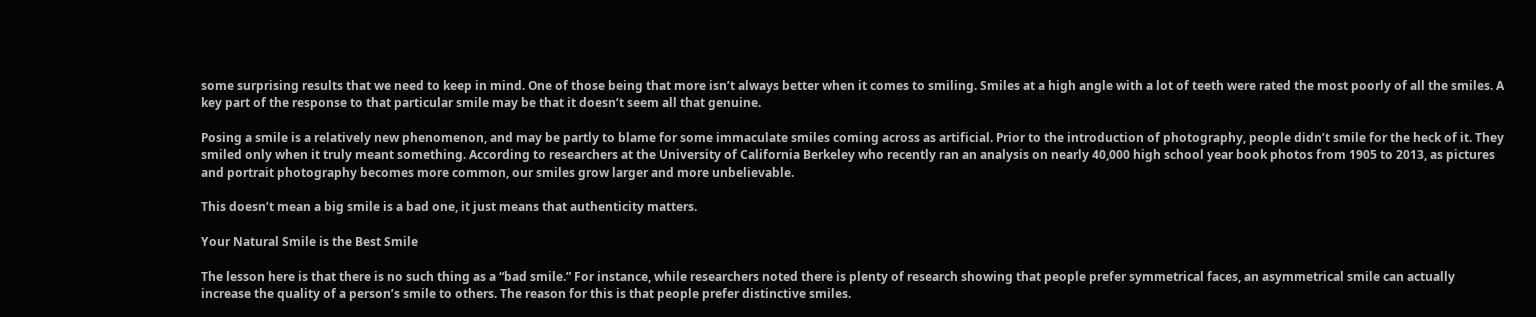some surprising results that we need to keep in mind. One of those being that more isn’t always better when it comes to smiling. Smiles at a high angle with a lot of teeth were rated the most poorly of all the smiles. A key part of the response to that particular smile may be that it doesn’t seem all that genuine.

Posing a smile is a relatively new phenomenon, and may be partly to blame for some immaculate smiles coming across as artificial. Prior to the introduction of photography, people didn’t smile for the heck of it. They smiled only when it truly meant something. According to researchers at the University of California Berkeley who recently ran an analysis on nearly 40,000 high school year book photos from 1905 to 2013, as pictures and portrait photography becomes more common, our smiles grow larger and more unbelievable.

This doesn’t mean a big smile is a bad one, it just means that authenticity matters.

Your Natural Smile is the Best Smile

The lesson here is that there is no such thing as a “bad smile.” For instance, while researchers noted there is plenty of research showing that people prefer symmetrical faces, an asymmetrical smile can actually increase the quality of a person’s smile to others. The reason for this is that people prefer distinctive smiles.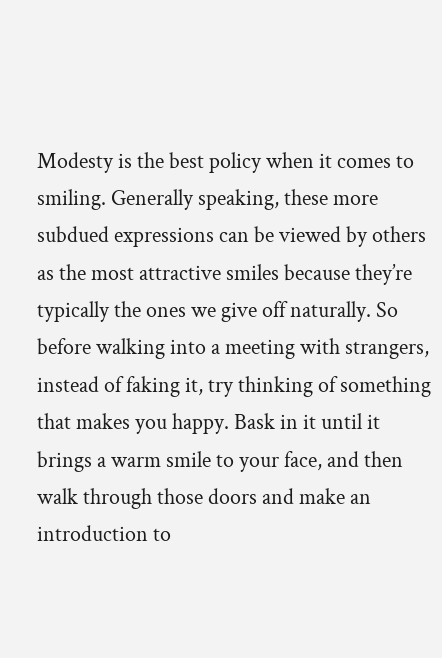Modesty is the best policy when it comes to smiling. Generally speaking, these more subdued expressions can be viewed by others as the most attractive smiles because they’re typically the ones we give off naturally. So before walking into a meeting with strangers, instead of faking it, try thinking of something that makes you happy. Bask in it until it brings a warm smile to your face, and then walk through those doors and make an introduction to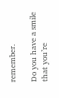remember.

Do you have a smile that you’re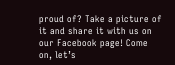proud of? Take a picture of it and share it with us on our Facebook page! Come on, let’s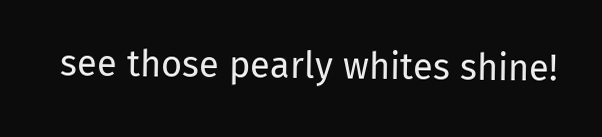see those pearly whites shine!